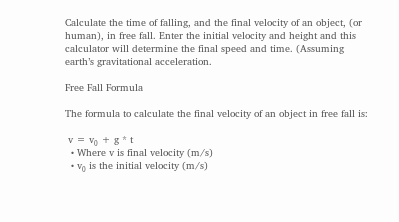Calculate the time of falling, and the final velocity of an object, (or human), in free fall. Enter the initial velocity and height and this calculator will determine the final speed and time. (Assuming earth’s gravitational acceleration.

Free Fall Formula

The formula to calculate the final velocity of an object in free fall is:

 v = v₀ + g * t
  • Where v is final velocity (m/s)
  • v₀ is the initial velocity (m/s)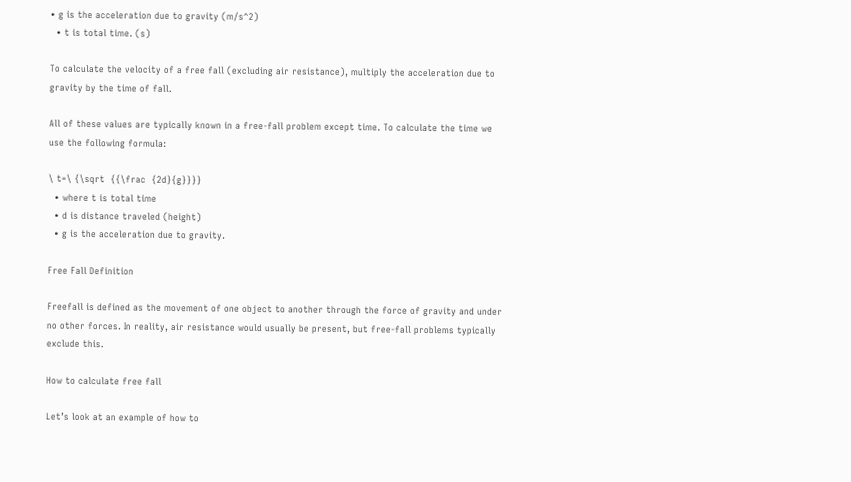• g is the acceleration due to gravity (m/s^2)
  • t is total time. (s)

To calculate the velocity of a free fall (excluding air resistance), multiply the acceleration due to gravity by the time of fall.

All of these values are typically known in a free-fall problem except time. To calculate the time we use the following formula:

\ t=\ {\sqrt  {{\frac  {2d}{g}}}}
  • where t is total time
  • d is distance traveled (height)
  • g is the acceleration due to gravity.

Free Fall Definition

Freefall is defined as the movement of one object to another through the force of gravity and under no other forces. In reality, air resistance would usually be present, but free-fall problems typically exclude this.

How to calculate free fall

Let’s look at an example of how to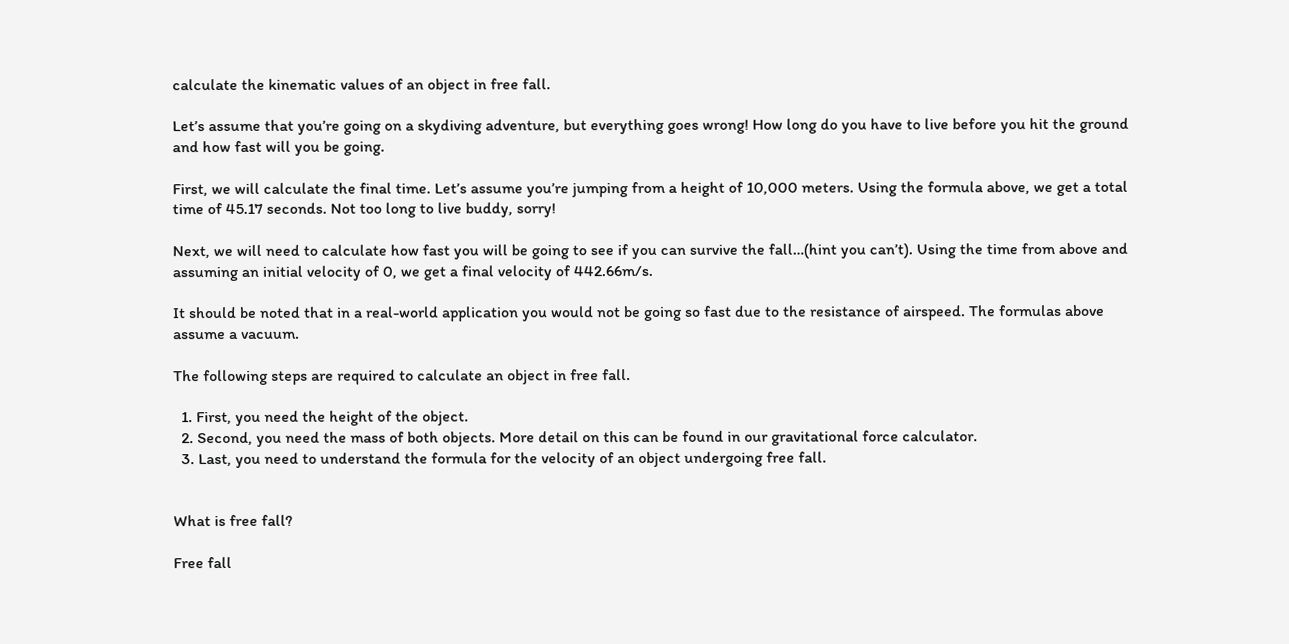calculate the kinematic values of an object in free fall.

Let’s assume that you’re going on a skydiving adventure, but everything goes wrong! How long do you have to live before you hit the ground and how fast will you be going.

First, we will calculate the final time. Let’s assume you’re jumping from a height of 10,000 meters. Using the formula above, we get a total time of 45.17 seconds. Not too long to live buddy, sorry!

Next, we will need to calculate how fast you will be going to see if you can survive the fall…(hint you can’t). Using the time from above and assuming an initial velocity of 0, we get a final velocity of 442.66m/s.

It should be noted that in a real-world application you would not be going so fast due to the resistance of airspeed. The formulas above assume a vacuum.

The following steps are required to calculate an object in free fall.

  1. First, you need the height of the object.
  2. Second, you need the mass of both objects. More detail on this can be found in our gravitational force calculator.
  3. Last, you need to understand the formula for the velocity of an object undergoing free fall.


What is free fall?

Free fall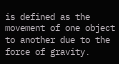is defined as the movement of one object to another due to the force of gravity.